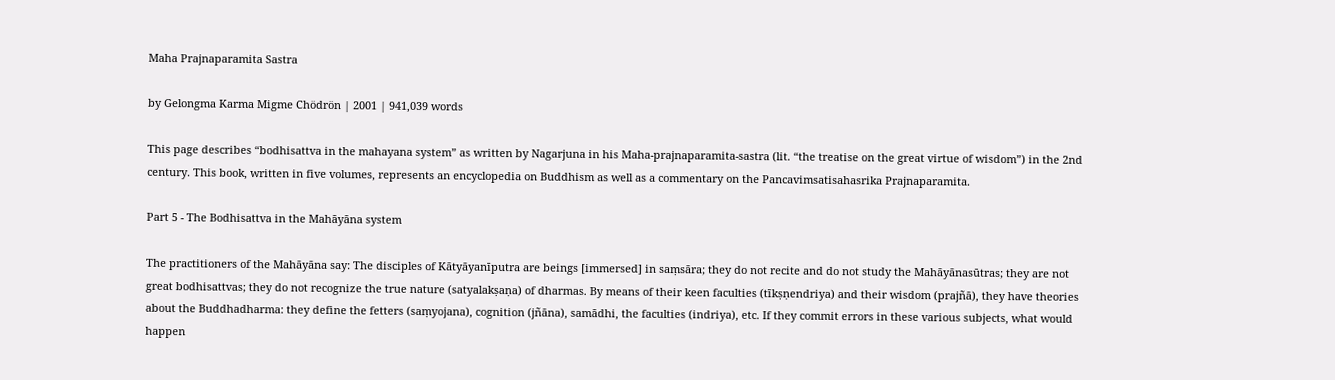Maha Prajnaparamita Sastra

by Gelongma Karma Migme Chödrön | 2001 | 941,039 words

This page describes “bodhisattva in the mahayana system” as written by Nagarjuna in his Maha-prajnaparamita-sastra (lit. “the treatise on the great virtue of wisdom”) in the 2nd century. This book, written in five volumes, represents an encyclopedia on Buddhism as well as a commentary on the Pancavimsatisahasrika Prajnaparamita.

Part 5 - The Bodhisattva in the Mahāyāna system

The practitioners of the Mahāyāna say: The disciples of Kātyāyanīputra are beings [immersed] in saṃsāra; they do not recite and do not study the Mahāyānasūtras; they are not great bodhisattvas; they do not recognize the true nature (satyalakṣaṇa) of dharmas. By means of their keen faculties (tīkṣṇendriya) and their wisdom (prajñā), they have theories about the Buddhadharma: they define the fetters (saṃyojana), cognition (jñāna), samādhi, the faculties (indriya), etc. If they commit errors in these various subjects, what would happen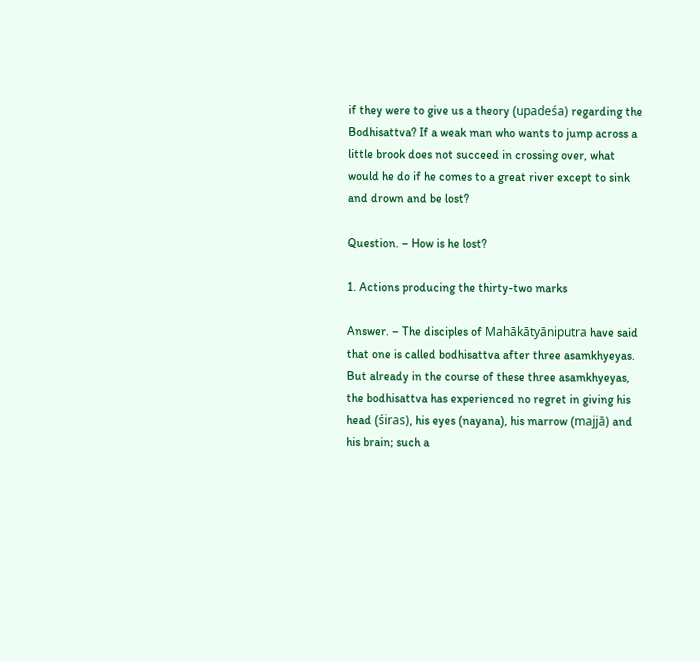if they were to give us a theory (upadeśa) regarding the Bodhisattva? If a weak man who wants to jump across a little brook does not succeed in crossing over, what would he do if he comes to a great river except to sink and drown and be lost?

Question. – How is he lost?

1. Actions producing the thirty-two marks

Answer. – The disciples of Mahākātyāniputra have said that one is called bodhisattva after three asamkhyeyas. But already in the course of these three asamkhyeyas, the bodhisattva has experienced no regret in giving his head (śiras), his eyes (nayana), his marrow (majjā) and his brain; such a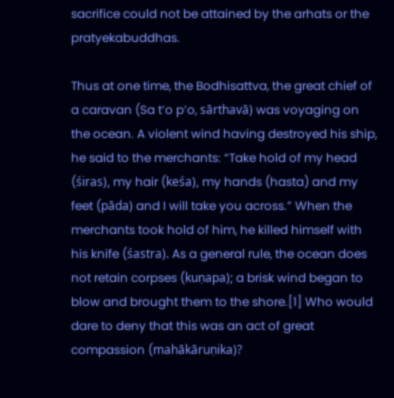sacrifice could not be attained by the arhats or the pratyekabuddhas.

Thus at one time, the Bodhisattva, the great chief of a caravan (Sa t’o p’o, sārthavā) was voyaging on the ocean. A violent wind having destroyed his ship, he said to the merchants: “Take hold of my head (śiras), my hair (keśa), my hands (hasta) and my feet (pāda) and I will take you across.” When the merchants took hold of him, he killed himself with his knife (śastra). As a general rule, the ocean does not retain corpses (kuṇapa); a brisk wind began to blow and brought them to the shore.[1] Who would dare to deny that this was an act of great compassion (mahākāruṇika)?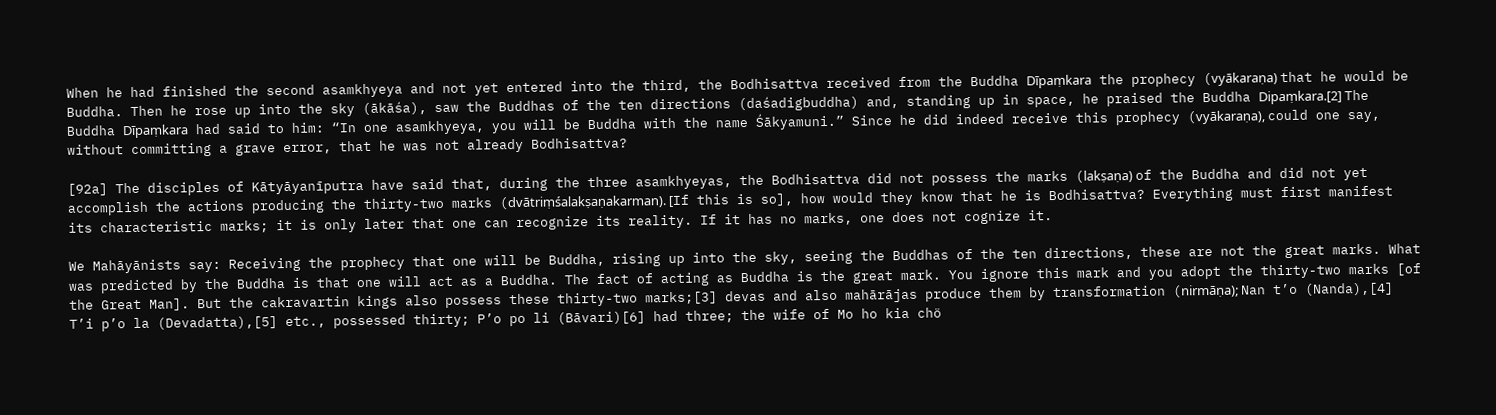When he had finished the second asamkhyeya and not yet entered into the third, the Bodhisattva received from the Buddha Dīpaṃkara the prophecy (vyākaraṇa) that he would be Buddha. Then he rose up into the sky (ākāśa), saw the Buddhas of the ten directions (daśadigbuddha) and, standing up in space, he praised the Buddha Dipaṃkara.[2] The Buddha Dīpaṃkara had said to him: “In one asamkhyeya, you will be Buddha with the name Śākyamuni.” Since he did indeed receive this prophecy (vyākaraṇa), could one say, without committing a grave error, that he was not already Bodhisattva?

[92a] The disciples of Kātyāyanīputra have said that, during the three asamkhyeyas, the Bodhisattva did not possess the marks (lakṣaṇa) of the Buddha and did not yet accomplish the actions producing the thirty-two marks (dvātriṃśalakṣaṇakarman). [If this is so], how would they know that he is Bodhisattva? Everything must first manifest its characteristic marks; it is only later that one can recognize its reality. If it has no marks, one does not cognize it.

We Mahāyānists say: Receiving the prophecy that one will be Buddha, rising up into the sky, seeing the Buddhas of the ten directions, these are not the great marks. What was predicted by the Buddha is that one will act as a Buddha. The fact of acting as Buddha is the great mark. You ignore this mark and you adopt the thirty-two marks [of the Great Man]. But the cakravartin kings also possess these thirty-two marks;[3] devas and also mahārājas produce them by transformation (nirmāṇa); Nan t’o (Nanda),[4] T’i p’o la (Devadatta),[5] etc., possessed thirty; P’o po li (Bāvari)[6] had three; the wife of Mo ho kia chö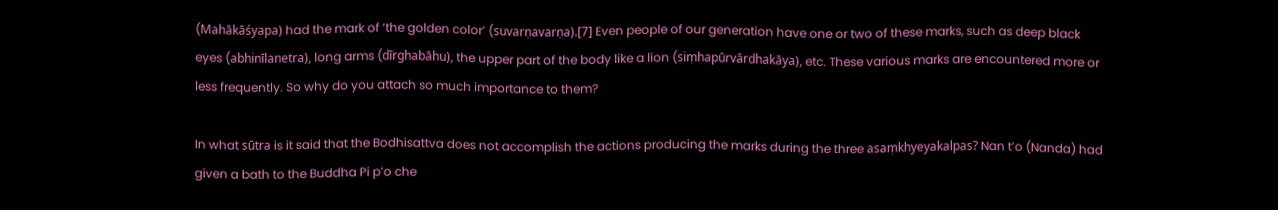(Mahākāśyapa) had the mark of ‘the golden color’ (suvarṇavarṇa).[7] Even people of our generation have one or two of these marks, such as deep black eyes (abhinīlanetra), long arms (dīrghabāhu), the upper part of the body like a lion (siṃhapūrvārdhakāya), etc. These various marks are encountered more or less frequently. So why do you attach so much importance to them?

In what sūtra is it said that the Bodhisattva does not accomplish the actions producing the marks during the three asaṃkhyeyakalpas? Nan t’o (Nanda) had given a bath to the Buddha Pi p’o che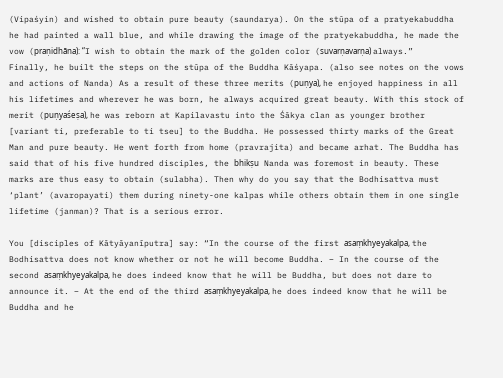(Vipaśyin) and wished to obtain pure beauty (saundarya). On the stūpa of a pratyekabuddha he had painted a wall blue, and while drawing the image of the pratyekabuddha, he made the vow (praṇidhāna): “I wish to obtain the mark of the golden color (suvarṇavarṇa) always.” Finally, he built the steps on the stūpa of the Buddha Kāśyapa. (also see notes on the vows and actions of Nanda) As a result of these three merits (puṇya), he enjoyed happiness in all his lifetimes and wherever he was born, he always acquired great beauty. With this stock of merit (puṇyaśeṣa), he was reborn at Kapilavastu into the Śākya clan as younger brother [variant ti, preferable to ti tseu] to the Buddha. He possessed thirty marks of the Great Man and pure beauty. He went forth from home (pravrajita) and became arhat. The Buddha has said that of his five hundred disciples, the bhikṣu Nanda was foremost in beauty. These marks are thus easy to obtain (sulabha). Then why do you say that the Bodhisattva must ‘plant’ (avaropayati) them during ninety-one kalpas while others obtain them in one single lifetime (janman)? That is a serious error.

You [disciples of Kātyāyanīputra] say: “In the course of the first asaṃkhyeyakalpa, the Bodhisattva does not know whether or not he will become Buddha. – In the course of the second asaṃkhyeyakalpa, he does indeed know that he will be Buddha, but does not dare to announce it. – At the end of the third asaṃkhyeyakalpa, he does indeed know that he will be Buddha and he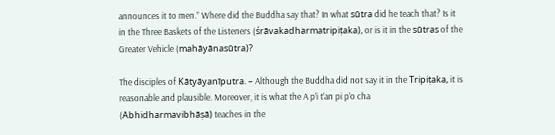announces it to men.” Where did the Buddha say that? In what sūtra did he teach that? Is it in the Three Baskets of the Listeners (śrāvakadharmatripiṭaka), or is it in the sūtras of the Greater Vehicle (mahāyānasūtra)?

The disciples of Kātyāyanīputra. – Although the Buddha did not say it in the Tripiṭaka, it is reasonable and plausible. Moreover, it is what the A p’i t’an pi p’o cha (Abhidharmavibhāṣā) teaches in the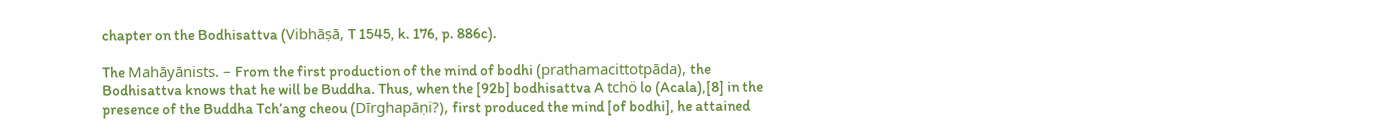chapter on the Bodhisattva (Vibhāṣā, T 1545, k. 176, p. 886c).

The Mahāyānists. – From the first production of the mind of bodhi (prathamacittotpāda), the Bodhisattva knows that he will be Buddha. Thus, when the [92b] bodhisattva A tchö lo (Acala),[8] in the presence of the Buddha Tch’ang cheou (Dīrghapāṇi?), first produced the mind [of bodhi], he attained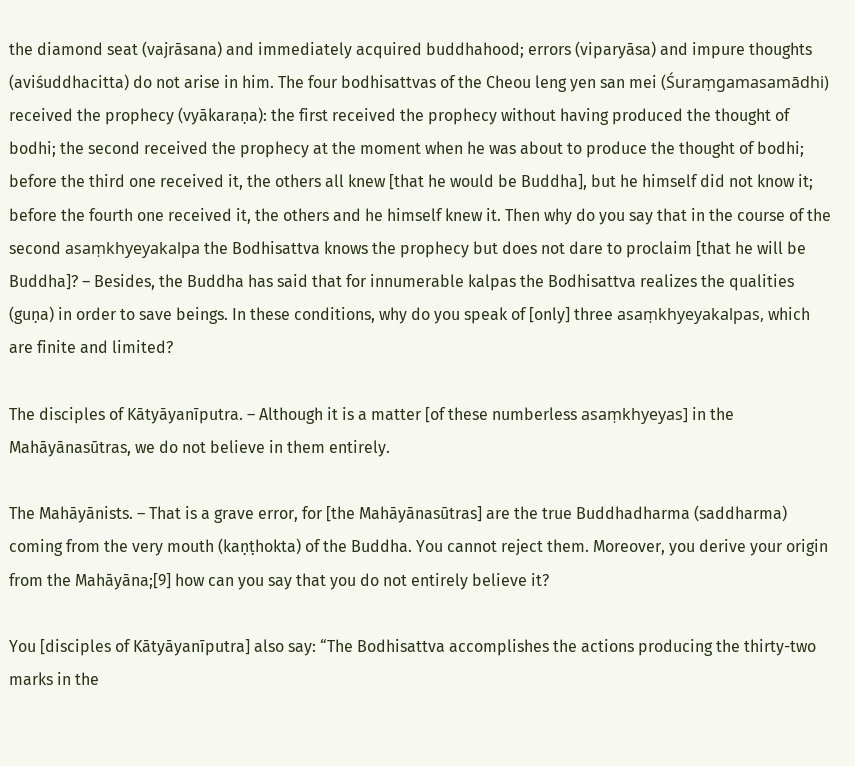the diamond seat (vajrāsana) and immediately acquired buddhahood; errors (viparyāsa) and impure thoughts (aviśuddhacitta) do not arise in him. The four bodhisattvas of the Cheou leng yen san mei (Śuraṃgamasamādhi) received the prophecy (vyākaraṇa): the first received the prophecy without having produced the thought of bodhi; the second received the prophecy at the moment when he was about to produce the thought of bodhi; before the third one received it, the others all knew [that he would be Buddha], but he himself did not know it; before the fourth one received it, the others and he himself knew it. Then why do you say that in the course of the second asaṃkhyeyakalpa the Bodhisattva knows the prophecy but does not dare to proclaim [that he will be Buddha]? – Besides, the Buddha has said that for innumerable kalpas the Bodhisattva realizes the qualities (guṇa) in order to save beings. In these conditions, why do you speak of [only] three asaṃkhyeyakalpas, which are finite and limited?

The disciples of Kātyāyanīputra. – Although it is a matter [of these numberless asaṃkhyeyas] in the Mahāyānasūtras, we do not believe in them entirely.

The Mahāyānists. – That is a grave error, for [the Mahāyānasūtras] are the true Buddhadharma (saddharma) coming from the very mouth (kaṇṭhokta) of the Buddha. You cannot reject them. Moreover, you derive your origin from the Mahāyāna;[9] how can you say that you do not entirely believe it?

You [disciples of Kātyāyanīputra] also say: “The Bodhisattva accomplishes the actions producing the thirty-two marks in the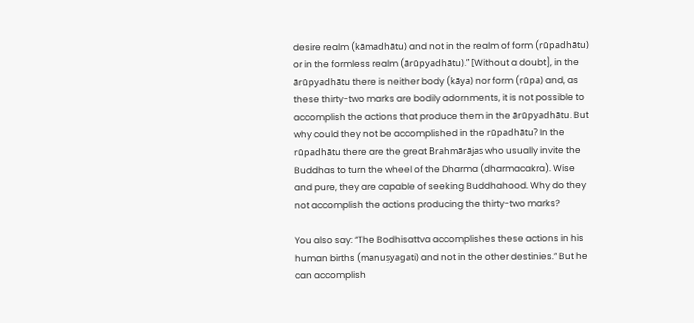desire realm (kāmadhātu) and not in the realm of form (rūpadhātu) or in the formless realm (ārūpyadhātu).” [Without a doubt], in the ārūpyadhātu there is neither body (kāya) nor form (rūpa) and, as these thirty-two marks are bodily adornments, it is not possible to accomplish the actions that produce them in the ārūpyadhātu. But why could they not be accomplished in the rūpadhātu? In the rūpadhātu there are the great Brahmārājas who usually invite the Buddhas to turn the wheel of the Dharma (dharmacakra). Wise and pure, they are capable of seeking Buddhahood. Why do they not accomplish the actions producing the thirty-two marks?

You also say: “The Bodhisattva accomplishes these actions in his human births (manuṣyagati) and not in the other destinies.” But he can accomplish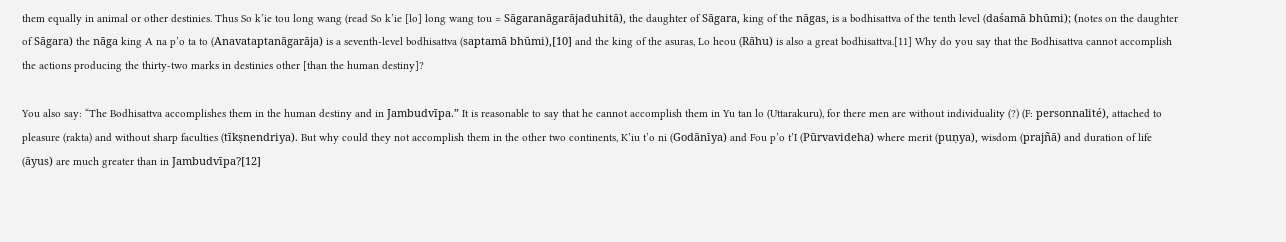them equally in animal or other destinies. Thus So k’ie tou long wang (read So k’ie [lo] long wang tou = Sāgaranāgarājaduhitā), the daughter of Sāgara, king of the nāgas, is a bodhisattva of the tenth level (daśamā bhūmi); (notes on the daughter of Sāgara) the nāga king A na p’o ta to (Anavataptanāgarāja) is a seventh-level bodhisattva (saptamā bhūmi),[10] and the king of the asuras, Lo heou (Rāhu) is also a great bodhisattva.[11] Why do you say that the Bodhisattva cannot accomplish the actions producing the thirty-two marks in destinies other [than the human destiny]?

You also say: “The Bodhisattva accomplishes them in the human destiny and in Jambudvīpa.” It is reasonable to say that he cannot accomplish them in Yu tan lo (Uttarakuru), for there men are without individuality (?) (F: personnalité), attached to pleasure (rakta) and without sharp faculties (tīkṣnendriya). But why could they not accomplish them in the other two continents, K’iu t’o ni (Godānīya) and Fou p’o t’I (Pūrvavideha) where merit (puṇya), wisdom (prajñā) and duration of life (āyus) are much greater than in Jambudvīpa?[12]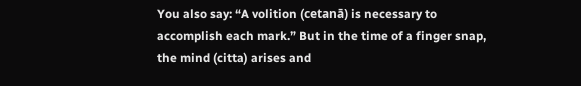You also say: “A volition (cetanā) is necessary to accomplish each mark.” But in the time of a finger snap, the mind (citta) arises and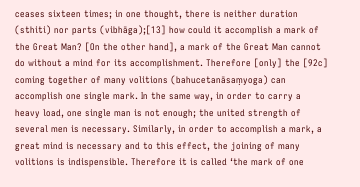ceases sixteen times; in one thought, there is neither duration (sthiti) nor parts (vibhāga);[13] how could it accomplish a mark of the Great Man? [On the other hand], a mark of the Great Man cannot do without a mind for its accomplishment. Therefore [only] the [92c] coming together of many volitions (bahucetanāsaṃyoga) can accomplish one single mark. In the same way, in order to carry a heavy load, one single man is not enough; the united strength of several men is necessary. Similarly, in order to accomplish a mark, a great mind is necessary and to this effect, the joining of many volitions is indispensible. Therefore it is called ‘the mark of one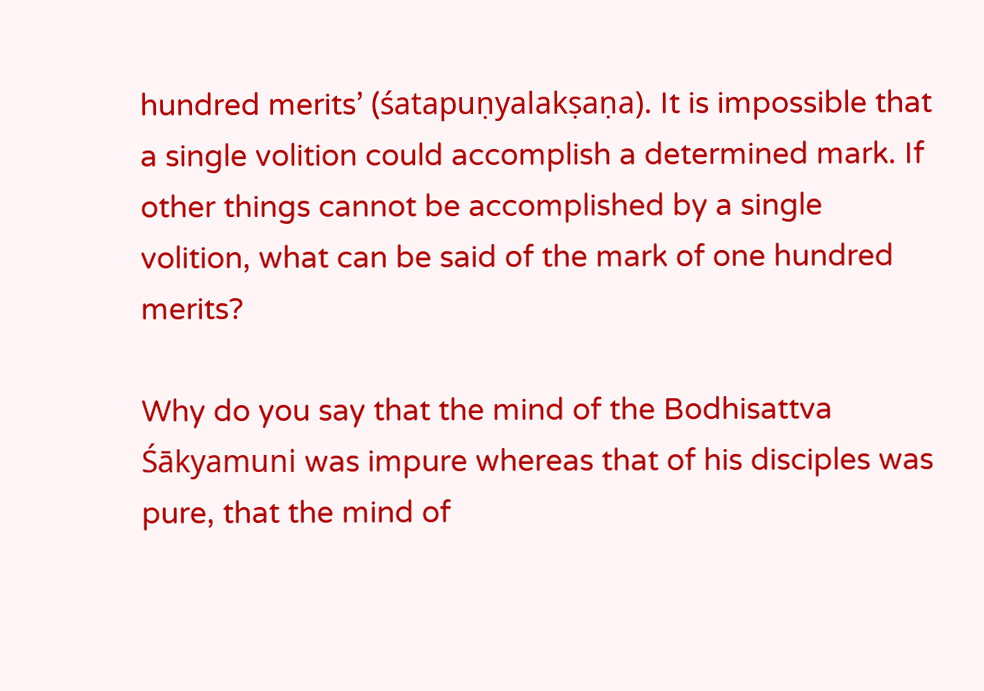hundred merits’ (śatapuṇyalakṣaṇa). It is impossible that a single volition could accomplish a determined mark. If other things cannot be accomplished by a single volition, what can be said of the mark of one hundred merits?

Why do you say that the mind of the Bodhisattva Śākyamuni was impure whereas that of his disciples was pure, that the mind of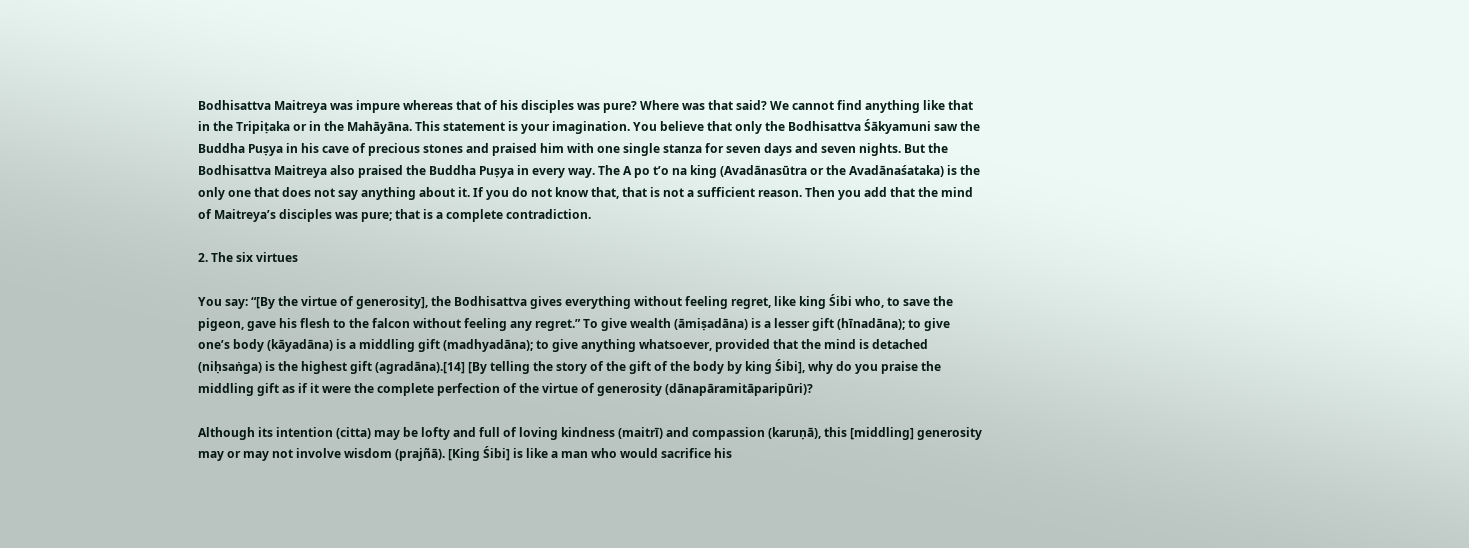Bodhisattva Maitreya was impure whereas that of his disciples was pure? Where was that said? We cannot find anything like that in the Tripiṭaka or in the Mahāyāna. This statement is your imagination. You believe that only the Bodhisattva Śākyamuni saw the Buddha Puṣya in his cave of precious stones and praised him with one single stanza for seven days and seven nights. But the Bodhisattva Maitreya also praised the Buddha Puṣya in every way. The A po t’o na king (Avadānasūtra or the Avadānaśataka) is the only one that does not say anything about it. If you do not know that, that is not a sufficient reason. Then you add that the mind of Maitreya’s disciples was pure; that is a complete contradiction.

2. The six virtues

You say: “[By the virtue of generosity], the Bodhisattva gives everything without feeling regret, like king Śibi who, to save the pigeon, gave his flesh to the falcon without feeling any regret.” To give wealth (āmiṣadāna) is a lesser gift (hīnadāna); to give one’s body (kāyadāna) is a middling gift (madhyadāna); to give anything whatsoever, provided that the mind is detached (niḥsaṅga) is the highest gift (agradāna).[14] [By telling the story of the gift of the body by king Śibi], why do you praise the middling gift as if it were the complete perfection of the virtue of generosity (dānapāramitāparipūri)?

Although its intention (citta) may be lofty and full of loving kindness (maitrī) and compassion (karuṇā), this [middling] generosity may or may not involve wisdom (prajñā). [King Śibi] is like a man who would sacrifice his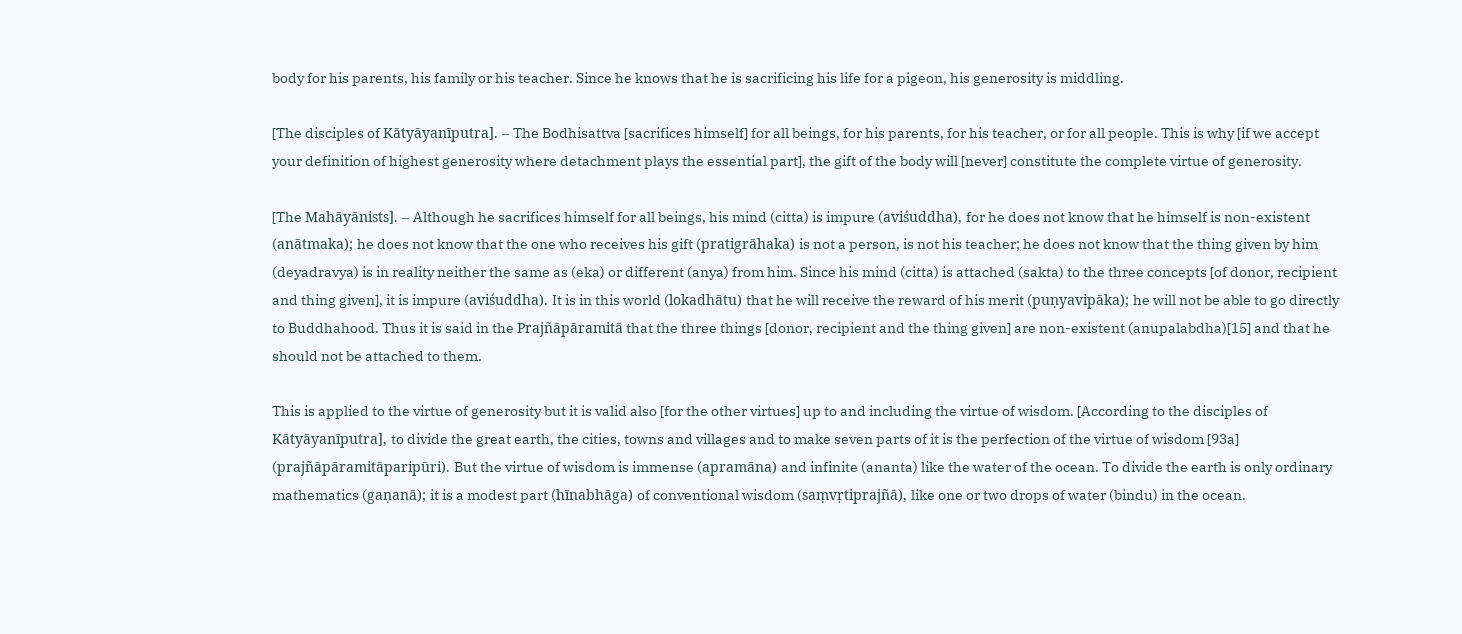body for his parents, his family or his teacher. Since he knows that he is sacrificing his life for a pigeon, his generosity is middling.

[The disciples of Kātyāyanīputra]. – The Bodhisattva [sacrifices himself] for all beings, for his parents, for his teacher, or for all people. This is why [if we accept your definition of highest generosity where detachment plays the essential part], the gift of the body will [never] constitute the complete virtue of generosity.

[The Mahāyānists]. – Although he sacrifices himself for all beings, his mind (citta) is impure (aviśuddha), for he does not know that he himself is non-existent (anātmaka); he does not know that the one who receives his gift (pratigrāhaka) is not a person, is not his teacher; he does not know that the thing given by him (deyadravya) is in reality neither the same as (eka) or different (anya) from him. Since his mind (citta) is attached (sakta) to the three concepts [of donor, recipient and thing given], it is impure (aviśuddha). It is in this world (lokadhātu) that he will receive the reward of his merit (puṇyavipāka); he will not be able to go directly to Buddhahood. Thus it is said in the Prajñāpāramitā that the three things [donor, recipient and the thing given] are non-existent (anupalabdha)[15] and that he should not be attached to them.

This is applied to the virtue of generosity but it is valid also [for the other virtues] up to and including the virtue of wisdom. [According to the disciples of Kātyāyanīputra], to divide the great earth, the cities, towns and villages and to make seven parts of it is the perfection of the virtue of wisdom [93a] (prajñāpāramitāparipūri). But the virtue of wisdom is immense (apramāna) and infinite (ananta) like the water of the ocean. To divide the earth is only ordinary mathematics (gaṇanā); it is a modest part (hīnabhāga) of conventional wisdom (saṃvṛtiprajñā), like one or two drops of water (bindu) in the ocean.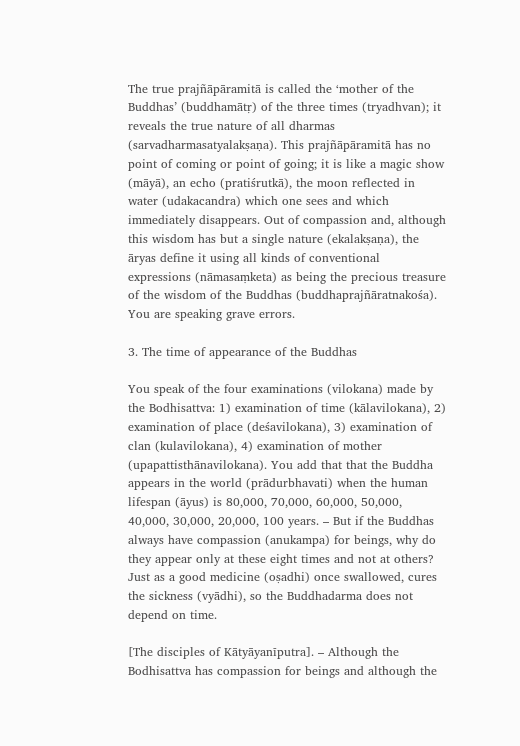The true prajñāpāramitā is called the ‘mother of the Buddhas’ (buddhamātṛ) of the three times (tryadhvan); it reveals the true nature of all dharmas (sarvadharmasatyalakṣaṇa). This prajñāpāramitā has no point of coming or point of going; it is like a magic show (māyā), an echo (pratiśrutkā), the moon reflected in water (udakacandra) which one sees and which immediately disappears. Out of compassion and, although this wisdom has but a single nature (ekalakṣaṇa), the āryas define it using all kinds of conventional expressions (nāmasaṃketa) as being the precious treasure of the wisdom of the Buddhas (buddhaprajñāratnakośa). You are speaking grave errors.

3. The time of appearance of the Buddhas

You speak of the four examinations (vilokana) made by the Bodhisattva: 1) examination of time (kālavilokana), 2) examination of place (deśavilokana), 3) examination of clan (kulavilokana), 4) examination of mother (upapattisthānavilokana). You add that that the Buddha appears in the world (prādurbhavati) when the human lifespan (āyus) is 80,000, 70,000, 60,000, 50,000, 40,000, 30,000, 20,000, 100 years. – But if the Buddhas always have compassion (anukampa) for beings, why do they appear only at these eight times and not at others? Just as a good medicine (oṣadhi) once swallowed, cures the sickness (vyādhi), so the Buddhadarma does not depend on time.

[The disciples of Kātyāyanīputra]. – Although the Bodhisattva has compassion for beings and although the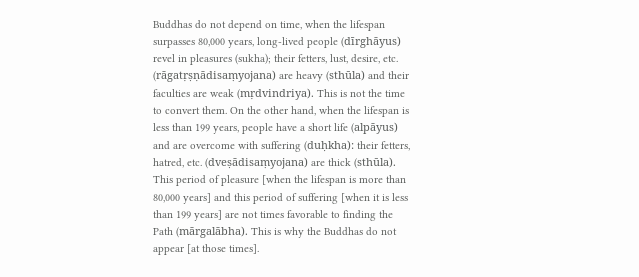Buddhas do not depend on time, when the lifespan surpasses 80,000 years, long-lived people (dīrghāyus) revel in pleasures (sukha); their fetters, lust, desire, etc. (rāgatṛṣṇādisaṃyojana) are heavy (sthūla) and their faculties are weak (mṛdvindriya). This is not the time to convert them. On the other hand, when the lifespan is less than 199 years, people have a short life (alpāyus) and are overcome with suffering (duḥkha): their fetters, hatred, etc. (dveṣādisaṃyojana) are thick (sthūla). This period of pleasure [when the lifespan is more than 80,000 years] and this period of suffering [when it is less than 199 years] are not times favorable to finding the Path (mārgalābha). This is why the Buddhas do not appear [at those times].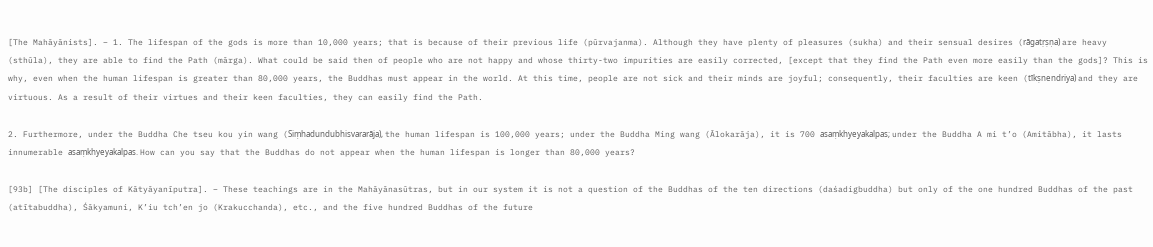[The Mahāyānists]. – 1. The lifespan of the gods is more than 10,000 years; that is because of their previous life (pūrvajanma). Although they have plenty of pleasures (sukha) and their sensual desires (rāgatṛṣṇa) are heavy (sthūla), they are able to find the Path (mārga). What could be said then of people who are not happy and whose thirty-two impurities are easily corrected, [except that they find the Path even more easily than the gods]? This is why, even when the human lifespan is greater than 80,000 years, the Buddhas must appear in the world. At this time, people are not sick and their minds are joyful; consequently, their faculties are keen (tīkṣnendriya) and they are virtuous. As a result of their virtues and their keen faculties, they can easily find the Path.

2. Furthermore, under the Buddha Che tseu kou yin wang (Siṃhadundubhisvararāja), the human lifespan is 100,000 years; under the Buddha Ming wang (Ālokarāja), it is 700 asaṃkhyeyakalpas; under the Buddha A mi t’o (Amitābha), it lasts innumerable asaṃkhyeyakalpas. How can you say that the Buddhas do not appear when the human lifespan is longer than 80,000 years?

[93b] [The disciples of Kātyāyanīputra]. – These teachings are in the Mahāyānasūtras, but in our system it is not a question of the Buddhas of the ten directions (daśadigbuddha) but only of the one hundred Buddhas of the past (atītabuddha), Śākyamuni, K’iu tch’en jo (Krakucchanda), etc., and the five hundred Buddhas of the future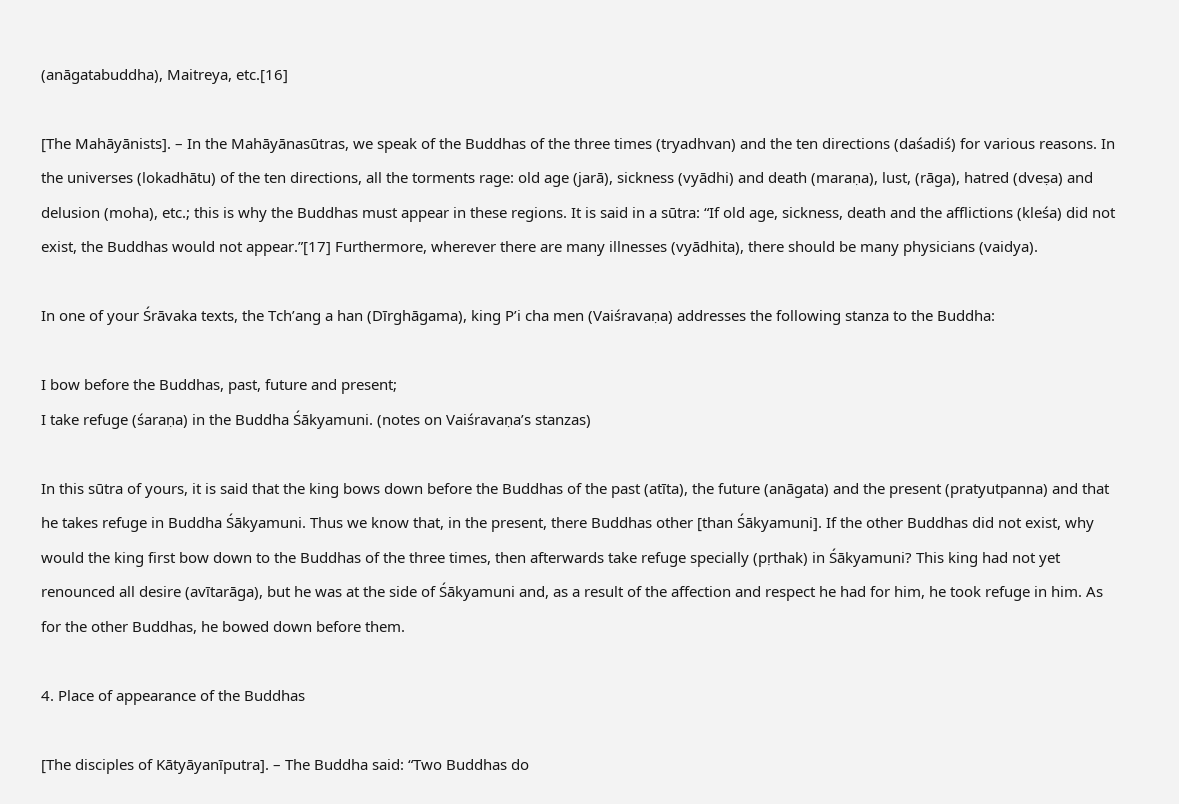(anāgatabuddha), Maitreya, etc.[16]

[The Mahāyānists]. – In the Mahāyānasūtras, we speak of the Buddhas of the three times (tryadhvan) and the ten directions (daśadiś) for various reasons. In the universes (lokadhātu) of the ten directions, all the torments rage: old age (jarā), sickness (vyādhi) and death (maraṇa), lust, (rāga), hatred (dveṣa) and delusion (moha), etc.; this is why the Buddhas must appear in these regions. It is said in a sūtra: “If old age, sickness, death and the afflictions (kleśa) did not exist, the Buddhas would not appear.”[17] Furthermore, wherever there are many illnesses (vyādhita), there should be many physicians (vaidya).

In one of your Śrāvaka texts, the Tch’ang a han (Dīrghāgama), king P’i cha men (Vaiśravaṇa) addresses the following stanza to the Buddha:

I bow before the Buddhas, past, future and present;
I take refuge (śaraṇa) in the Buddha Śākyamuni. (notes on Vaiśravaṇa’s stanzas)

In this sūtra of yours, it is said that the king bows down before the Buddhas of the past (atīta), the future (anāgata) and the present (pratyutpanna) and that he takes refuge in Buddha Śākyamuni. Thus we know that, in the present, there Buddhas other [than Śākyamuni]. If the other Buddhas did not exist, why would the king first bow down to the Buddhas of the three times, then afterwards take refuge specially (pṛthak) in Śākyamuni? This king had not yet renounced all desire (avītarāga), but he was at the side of Śākyamuni and, as a result of the affection and respect he had for him, he took refuge in him. As for the other Buddhas, he bowed down before them.

4. Place of appearance of the Buddhas

[The disciples of Kātyāyanīputra]. – The Buddha said: “Two Buddhas do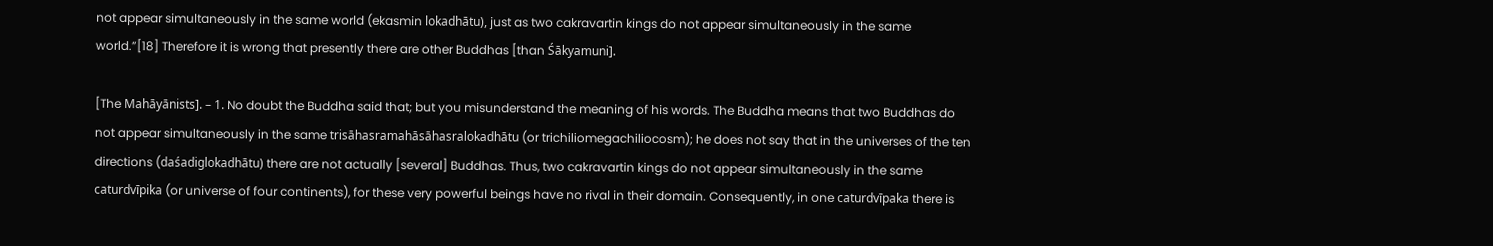not appear simultaneously in the same world (ekasmin lokadhātu), just as two cakravartin kings do not appear simultaneously in the same world.”[18] Therefore it is wrong that presently there are other Buddhas [than Śākyamuni].

[The Mahāyānists]. – 1. No doubt the Buddha said that; but you misunderstand the meaning of his words. The Buddha means that two Buddhas do not appear simultaneously in the same trisāhasramahāsāhasralokadhātu (or trichiliomegachiliocosm); he does not say that in the universes of the ten directions (daśadiglokadhātu) there are not actually [several] Buddhas. Thus, two cakravartin kings do not appear simultaneously in the same caturdvīpika (or universe of four continents), for these very powerful beings have no rival in their domain. Consequently, in one caturdvīpaka there is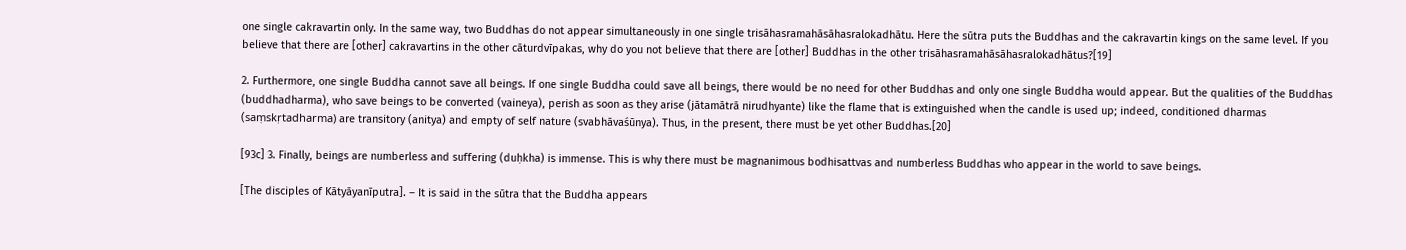one single cakravartin only. In the same way, two Buddhas do not appear simultaneously in one single trisāhasramahāsāhasralokadhātu. Here the sūtra puts the Buddhas and the cakravartin kings on the same level. If you believe that there are [other] cakravartins in the other cāturdvīpakas, why do you not believe that there are [other] Buddhas in the other trisāhasramahāsāhasralokadhātus?[19]

2. Furthermore, one single Buddha cannot save all beings. If one single Buddha could save all beings, there would be no need for other Buddhas and only one single Buddha would appear. But the qualities of the Buddhas (buddhadharma), who save beings to be converted (vaineya), perish as soon as they arise (jātamātrā nirudhyante) like the flame that is extinguished when the candle is used up; indeed, conditioned dharmas (saṃskṛtadharma) are transitory (anitya) and empty of self nature (svabhāvaśūnya). Thus, in the present, there must be yet other Buddhas.[20]

[93c] 3. Finally, beings are numberless and suffering (duḥkha) is immense. This is why there must be magnanimous bodhisattvas and numberless Buddhas who appear in the world to save beings.

[The disciples of Kātyāyanīputra]. – It is said in the sūtra that the Buddha appears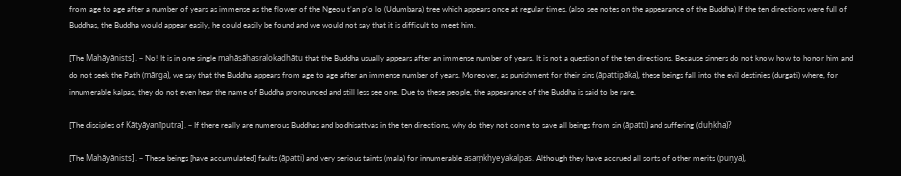from age to age after a number of years as immense as the flower of the Ngeou t’an p’o lo (Udumbara) tree which appears once at regular times. (also see notes on the appearance of the Buddha) If the ten directions were full of Buddhas, the Buddha would appear easily, he could easily be found and we would not say that it is difficult to meet him.

[The Mahāyānists]. – No! It is in one single mahāsāhasralokadhātu that the Buddha usually appears after an immense number of years. It is not a question of the ten directions. Because sinners do not know how to honor him and do not seek the Path (mārga), we say that the Buddha appears from age to age after an immense number of years. Moreover, as punishment for their sins (āpattipāka), these beings fall into the evil destinies (durgati) where, for innumerable kalpas, they do not even hear the name of Buddha pronounced and still less see one. Due to these people, the appearance of the Buddha is said to be rare.

[The disciples of Kātyāyanīputra]. – If there really are numerous Buddhas and bodhisattvas in the ten directions, why do they not come to save all beings from sin (āpatti) and suffering (duḥkha)?

[The Mahāyānists]. – These beings [have accumulated] faults (āpatti) and very serious taints (mala) for innumerable asaṃkhyeyakalpas. Although they have accrued all sorts of other merits (puṇya),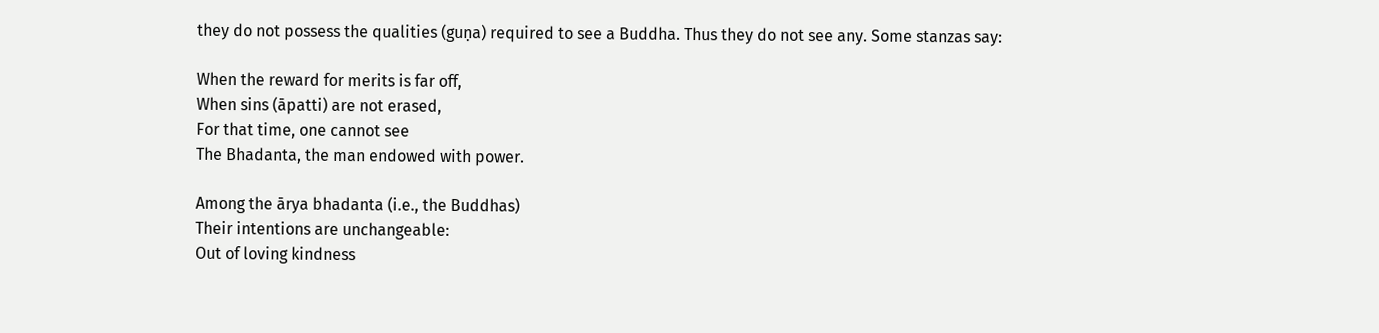they do not possess the qualities (guṇa) required to see a Buddha. Thus they do not see any. Some stanzas say:

When the reward for merits is far off,
When sins (āpatti) are not erased,
For that time, one cannot see
The Bhadanta, the man endowed with power.

Among the ārya bhadanta (i.e., the Buddhas)
Their intentions are unchangeable:
Out of loving kindness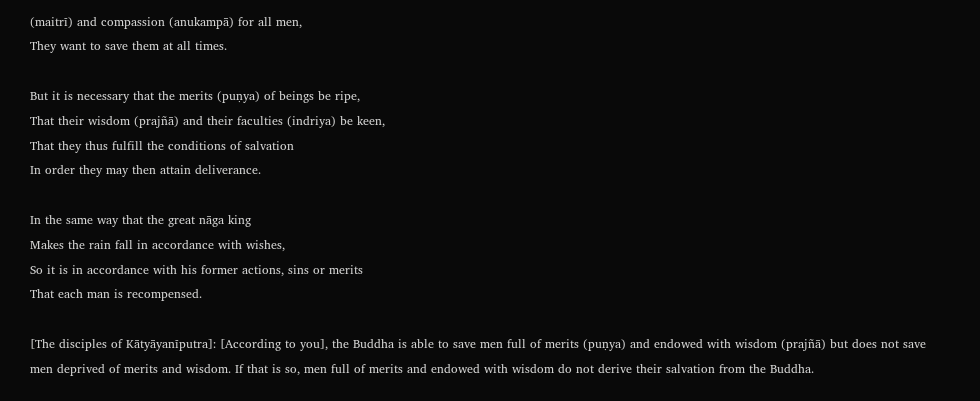(maitrī) and compassion (anukampā) for all men,
They want to save them at all times.

But it is necessary that the merits (puṇya) of beings be ripe,
That their wisdom (prajñā) and their faculties (indriya) be keen,
That they thus fulfill the conditions of salvation
In order they may then attain deliverance.

In the same way that the great nāga king
Makes the rain fall in accordance with wishes,
So it is in accordance with his former actions, sins or merits
That each man is recompensed.

[The disciples of Kātyāyanīputra]: [According to you], the Buddha is able to save men full of merits (puṇya) and endowed with wisdom (prajñā) but does not save men deprived of merits and wisdom. If that is so, men full of merits and endowed with wisdom do not derive their salvation from the Buddha.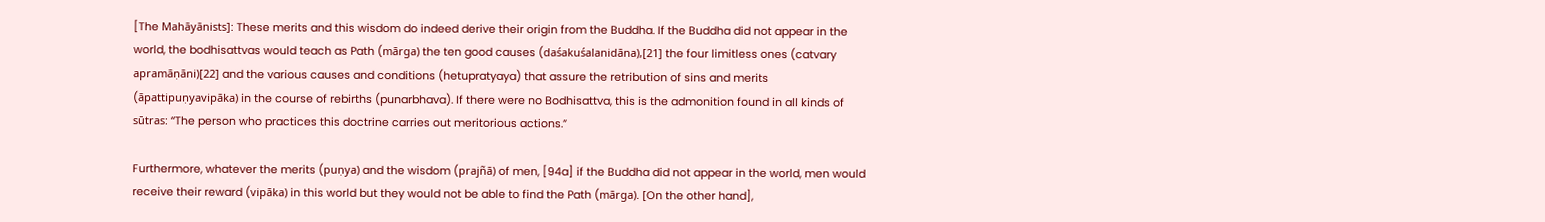[The Mahāyānists]: These merits and this wisdom do indeed derive their origin from the Buddha. If the Buddha did not appear in the world, the bodhisattvas would teach as Path (mārga) the ten good causes (daśakuśalanidāna),[21] the four limitless ones (catvary apramāṇāni)[22] and the various causes and conditions (hetupratyaya) that assure the retribution of sins and merits (āpattipuṇyavipāka) in the course of rebirths (punarbhava). If there were no Bodhisattva, this is the admonition found in all kinds of sūtras: “The person who practices this doctrine carries out meritorious actions.”

Furthermore, whatever the merits (puṇya) and the wisdom (prajñā) of men, [94a] if the Buddha did not appear in the world, men would receive their reward (vipāka) in this world but they would not be able to find the Path (mārga). [On the other hand],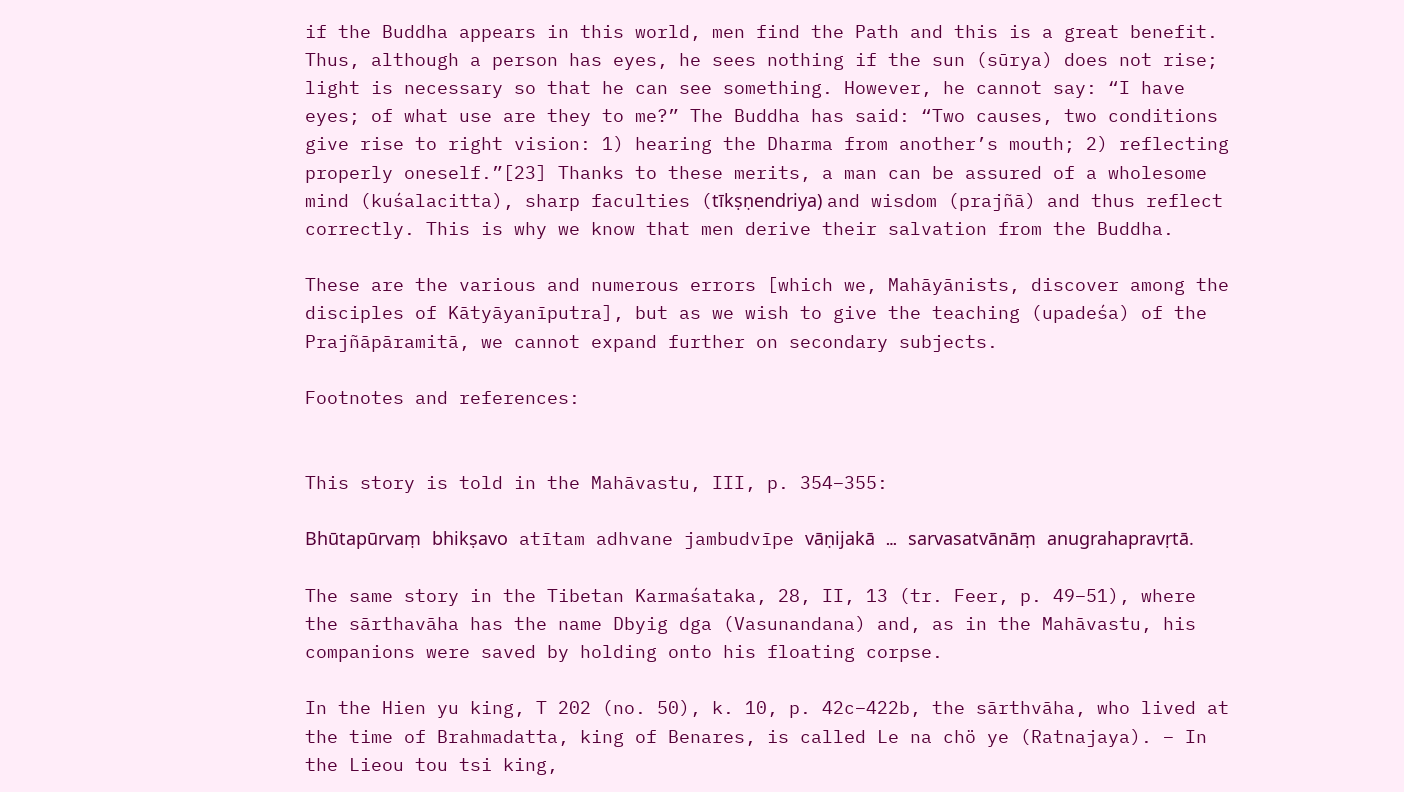if the Buddha appears in this world, men find the Path and this is a great benefit. Thus, although a person has eyes, he sees nothing if the sun (sūrya) does not rise; light is necessary so that he can see something. However, he cannot say: “I have eyes; of what use are they to me?” The Buddha has said: “Two causes, two conditions give rise to right vision: 1) hearing the Dharma from another’s mouth; 2) reflecting properly oneself.”[23] Thanks to these merits, a man can be assured of a wholesome mind (kuśalacitta), sharp faculties (tīkṣṇendriya) and wisdom (prajñā) and thus reflect correctly. This is why we know that men derive their salvation from the Buddha.

These are the various and numerous errors [which we, Mahāyānists, discover among the disciples of Kātyāyanīputra], but as we wish to give the teaching (upadeśa) of the Prajñāpāramitā, we cannot expand further on secondary subjects.

Footnotes and references:


This story is told in the Mahāvastu, III, p. 354–355:

Bhūtapūrvaṃ bhikṣavo atītam adhvane jambudvīpe vāṇijakā … sarvasatvānāṃ anugrahapravṛtā.

The same story in the Tibetan Karmaśataka, 28, II, 13 (tr. Feer, p. 49–51), where the sārthavāha has the name Dbyig dga (Vasunandana) and, as in the Mahāvastu, his companions were saved by holding onto his floating corpse.

In the Hien yu king, T 202 (no. 50), k. 10, p. 42c–422b, the sārthvāha, who lived at the time of Brahmadatta, king of Benares, is called Le na chö ye (Ratnajaya). – In the Lieou tou tsi king,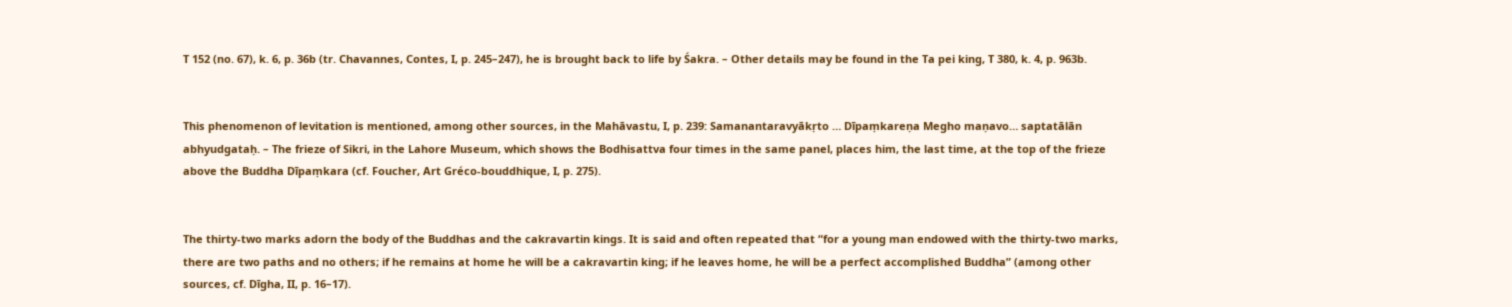T 152 (no. 67), k. 6, p. 36b (tr. Chavannes, Contes, I, p. 245–247), he is brought back to life by Śakra. – Other details may be found in the Ta pei king, T 380, k. 4, p. 963b.


This phenomenon of levitation is mentioned, among other sources, in the Mahāvastu, I, p. 239: Samanantaravyākṛto … Dīpaṃkareṇa Megho maṇavo… saptatālān abhyudgataḥ. – The frieze of Sikri, in the Lahore Museum, which shows the Bodhisattva four times in the same panel, places him, the last time, at the top of the frieze above the Buddha Dīpaṃkara (cf. Foucher, Art Gréco-bouddhique, I, p. 275).


The thirty-two marks adorn the body of the Buddhas and the cakravartin kings. It is said and often repeated that “for a young man endowed with the thirty-two marks, there are two paths and no others; if he remains at home he will be a cakravartin king; if he leaves home, he will be a perfect accomplished Buddha” (among other sources, cf. Dīgha, II, p. 16–17).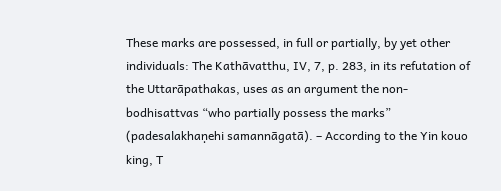These marks are possessed, in full or partially, by yet other individuals: The Kathāvatthu, IV, 7, p. 283, in its refutation of the Uttarāpathakas, uses as an argument the non-bodhisattvas “who partially possess the marks” (padesalakhaṇehi samannāgatā). – According to the Yin kouo king, T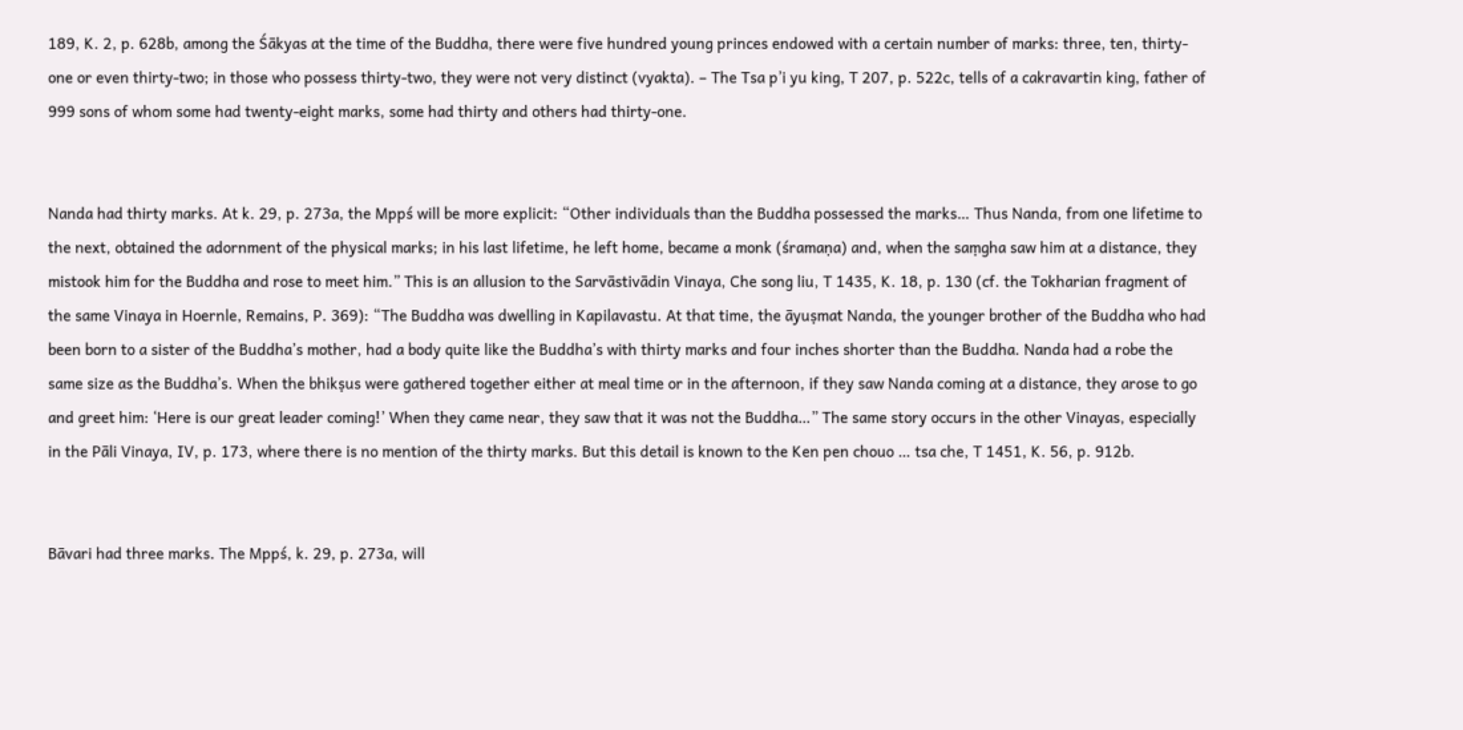189, K. 2, p. 628b, among the Śākyas at the time of the Buddha, there were five hundred young princes endowed with a certain number of marks: three, ten, thirty-one or even thirty-two; in those who possess thirty-two, they were not very distinct (vyakta). – The Tsa p’i yu king, T 207, p. 522c, tells of a cakravartin king, father of 999 sons of whom some had twenty-eight marks, some had thirty and others had thirty-one.


Nanda had thirty marks. At k. 29, p. 273a, the Mppś will be more explicit: “Other individuals than the Buddha possessed the marks… Thus Nanda, from one lifetime to the next, obtained the adornment of the physical marks; in his last lifetime, he left home, became a monk (śramaṇa) and, when the saṃgha saw him at a distance, they mistook him for the Buddha and rose to meet him.” This is an allusion to the Sarvāstivādin Vinaya, Che song liu, T 1435, K. 18, p. 130 (cf. the Tokharian fragment of the same Vinaya in Hoernle, Remains, P. 369): “The Buddha was dwelling in Kapilavastu. At that time, the āyuṣmat Nanda, the younger brother of the Buddha who had been born to a sister of the Buddha’s mother, had a body quite like the Buddha’s with thirty marks and four inches shorter than the Buddha. Nanda had a robe the same size as the Buddha’s. When the bhikṣus were gathered together either at meal time or in the afternoon, if they saw Nanda coming at a distance, they arose to go and greet him: ‘Here is our great leader coming!’ When they came near, they saw that it was not the Buddha…” The same story occurs in the other Vinayas, especially in the Pāli Vinaya, IV, p. 173, where there is no mention of the thirty marks. But this detail is known to the Ken pen chouo … tsa che, T 1451, K. 56, p. 912b.


Bāvari had three marks. The Mppś, k. 29, p. 273a, will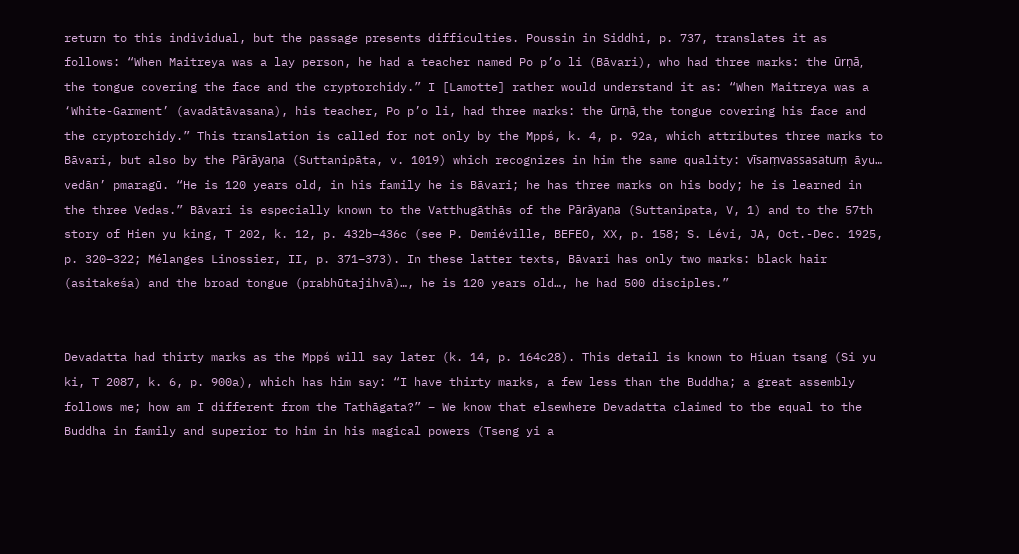return to this individual, but the passage presents difficulties. Poussin in Siddhi, p. 737, translates it as follows: “When Maitreya was a lay person, he had a teacher named Po p’o li (Bāvari), who had three marks: the ūrṇā, the tongue covering the face and the cryptorchidy.” I [Lamotte] rather would understand it as: “When Maitreya was a ‘White-Garment’ (avadātāvasana), his teacher, Po p’o li, had three marks: the ūrṇā, the tongue covering his face and the cryptorchidy.” This translation is called for not only by the Mppś, k. 4, p. 92a, which attributes three marks to Bāvari, but also by the Pārāyaṇa (Suttanipāta, v. 1019) which recognizes in him the same quality: vīsaṃvassasatuṃ āyu… vedān’ pmaragū. “He is 120 years old, in his family he is Bāvari; he has three marks on his body; he is learned in the three Vedas.” Bāvari is especially known to the Vatthugāthās of the Pārāyaṇa (Suttanipata, V, 1) and to the 57th story of Hien yu king, T 202, k. 12, p. 432b–436c (see P. Demiéville, BEFEO, XX, p. 158; S. Lévi, JA, Oct.-Dec. 1925, p. 320–322; Mélanges Linossier, II, p. 371–373). In these latter texts, Bāvari has only two marks: black hair (asitakeśa) and the broad tongue (prabhūtajihvā)…, he is 120 years old…, he had 500 disciples.”


Devadatta had thirty marks as the Mppś will say later (k. 14, p. 164c28). This detail is known to Hiuan tsang (Si yu ki, T 2087, k. 6, p. 900a), which has him say: “I have thirty marks, a few less than the Buddha; a great assembly follows me; how am I different from the Tathāgata?” – We know that elsewhere Devadatta claimed to tbe equal to the Buddha in family and superior to him in his magical powers (Tseng yi a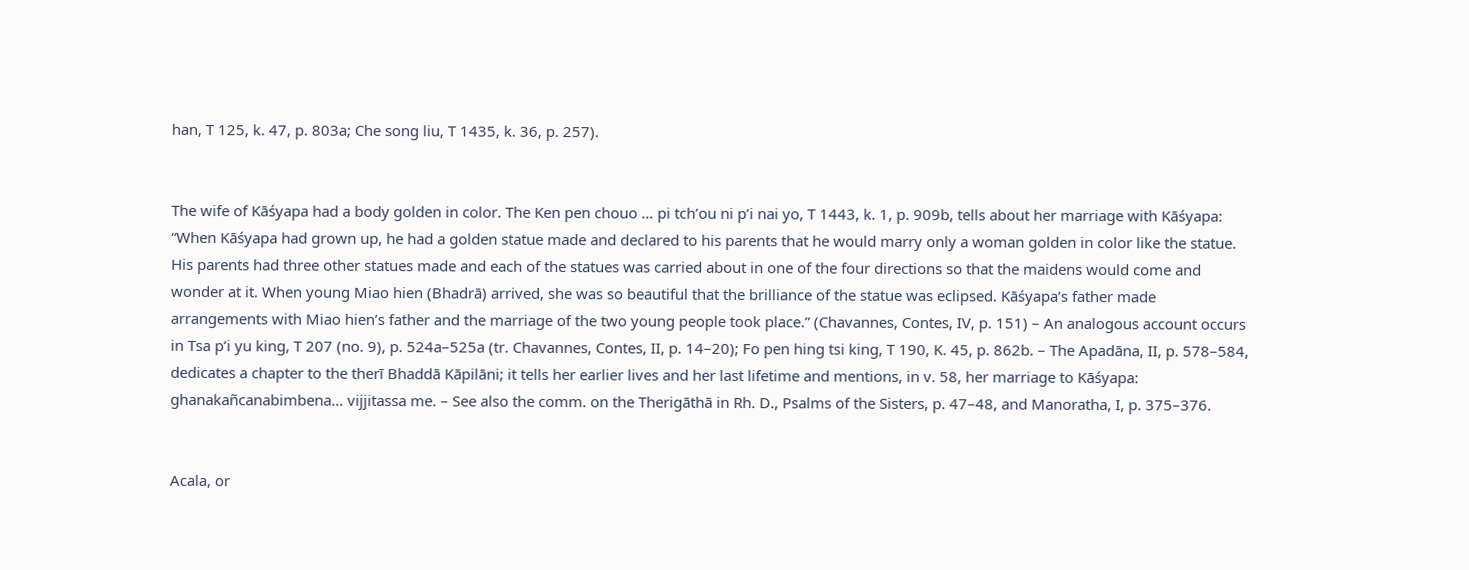han, T 125, k. 47, p. 803a; Che song liu, T 1435, k. 36, p. 257).


The wife of Kāśyapa had a body golden in color. The Ken pen chouo … pi tch’ou ni p’i nai yo, T 1443, k. 1, p. 909b, tells about her marriage with Kāśyapa: “When Kāśyapa had grown up, he had a golden statue made and declared to his parents that he would marry only a woman golden in color like the statue. His parents had three other statues made and each of the statues was carried about in one of the four directions so that the maidens would come and wonder at it. When young Miao hien (Bhadrā) arrived, she was so beautiful that the brilliance of the statue was eclipsed. Kāśyapa’s father made arrangements with Miao hien’s father and the marriage of the two young people took place.” (Chavannes, Contes, IV, p. 151) – An analogous account occurs in Tsa p’i yu king, T 207 (no. 9), p. 524a–525a (tr. Chavannes, Contes, II, p. 14–20); Fo pen hing tsi king, T 190, K. 45, p. 862b. – The Apadāna, II, p. 578–584, dedicates a chapter to the therī Bhaddā Kāpilāni; it tells her earlier lives and her last lifetime and mentions, in v. 58, her marriage to Kāśyapa: ghanakañcanabimbena… vijjitassa me. – See also the comm. on the Therigāthā in Rh. D., Psalms of the Sisters, p. 47–48, and Manoratha, I, p. 375–376.


Acala, or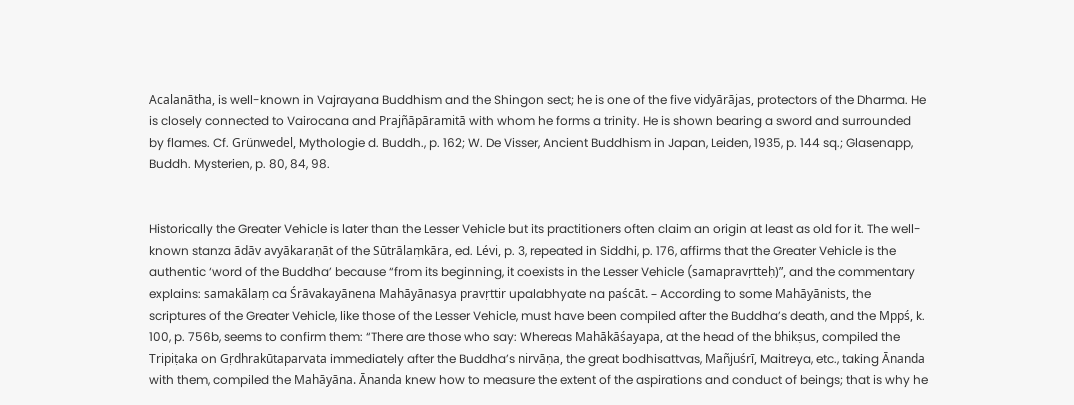Acalanātha, is well-known in Vajrayana Buddhism and the Shingon sect; he is one of the five vidyārājas, protectors of the Dharma. He is closely connected to Vairocana and Prajñāpāramitā with whom he forms a trinity. He is shown bearing a sword and surrounded by flames. Cf. Grünwedel, Mythologie d. Buddh., p. 162; W. De Visser, Ancient Buddhism in Japan, Leiden, 1935, p. 144 sq.; Glasenapp, Buddh. Mysterien, p. 80, 84, 98.


Historically the Greater Vehicle is later than the Lesser Vehicle but its practitioners often claim an origin at least as old for it. The well-known stanza ādāv avyākaraṇāt of the Sūtrālaṃkāra, ed. Lévi, p. 3, repeated in Siddhi, p. 176, affirms that the Greater Vehicle is the authentic ‘word of the Buddha’ because “from its beginning, it coexists in the Lesser Vehicle (samapravṛtteḥ)”, and the commentary explains: samakālaṃ ca Śrāvakayānena Mahāyānasya pravṛttir upalabhyate na paścāt. – According to some Mahāyānists, the scriptures of the Greater Vehicle, like those of the Lesser Vehicle, must have been compiled after the Buddha’s death, and the Mppś, k. 100, p. 756b, seems to confirm them: “There are those who say: Whereas Mahākāśayapa, at the head of the bhikṣus, compiled the Tripiṭaka on Gṛdhrakūtaparvata immediately after the Buddha’s nirvāṇa, the great bodhisattvas, Mañjuśrī, Maitreya, etc., taking Ānanda with them, compiled the Mahāyāna. Ānanda knew how to measure the extent of the aspirations and conduct of beings; that is why he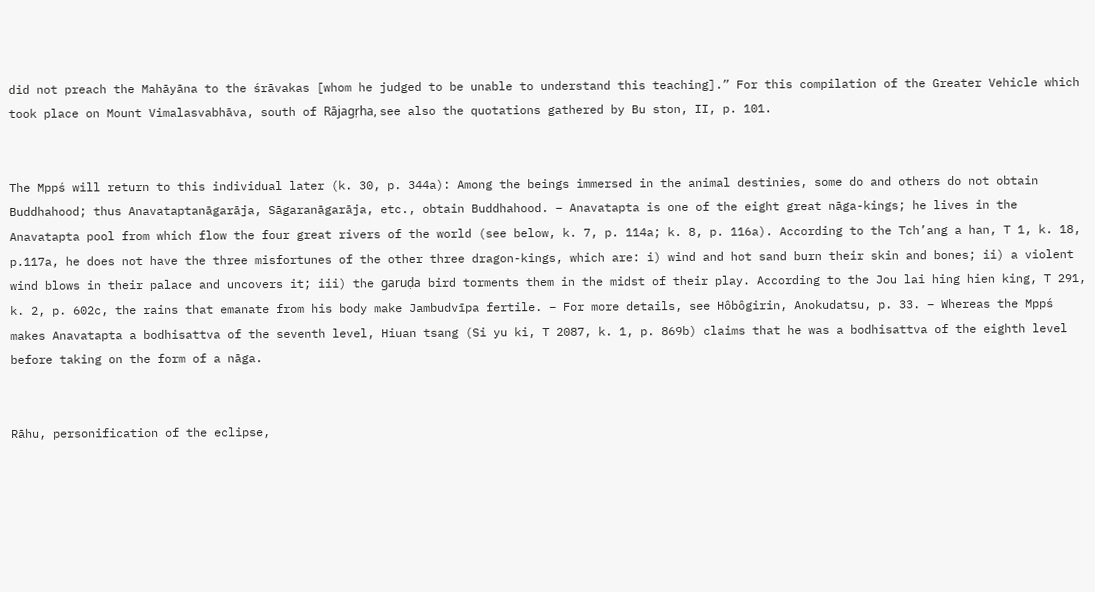did not preach the Mahāyāna to the śrāvakas [whom he judged to be unable to understand this teaching].” For this compilation of the Greater Vehicle which took place on Mount Vimalasvabhāva, south of Rājagṛha, see also the quotations gathered by Bu ston, II, p. 101.


The Mppś will return to this individual later (k. 30, p. 344a): Among the beings immersed in the animal destinies, some do and others do not obtain Buddhahood; thus Anavataptanāgarāja, Sāgaranāgarāja, etc., obtain Buddhahood. – Anavatapta is one of the eight great nāga-kings; he lives in the Anavatapta pool from which flow the four great rivers of the world (see below, k. 7, p. 114a; k. 8, p. 116a). According to the Tch’ang a han, T 1, k. 18, p.117a, he does not have the three misfortunes of the other three dragon-kings, which are: i) wind and hot sand burn their skin and bones; ii) a violent wind blows in their palace and uncovers it; iii) the garuḍa bird torments them in the midst of their play. According to the Jou lai hing hien king, T 291, k. 2, p. 602c, the rains that emanate from his body make Jambudvīpa fertile. – For more details, see Hôbôgirin, Anokudatsu, p. 33. – Whereas the Mppś makes Anavatapta a bodhisattva of the seventh level, Hiuan tsang (Si yu ki, T 2087, k. 1, p. 869b) claims that he was a bodhisattva of the eighth level before taking on the form of a nāga.


Rāhu, personification of the eclipse,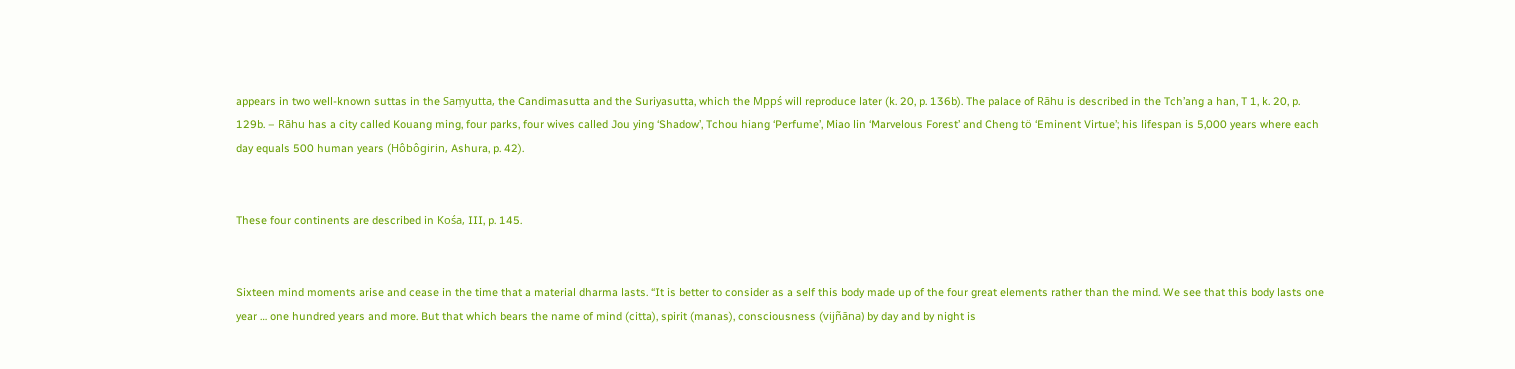appears in two well-known suttas in the Saṃyutta, the Candimasutta and the Suriyasutta, which the Mppś will reproduce later (k. 20, p. 136b). The palace of Rāhu is described in the Tch’ang a han, T 1, k. 20, p. 129b. – Rāhu has a city called Kouang ming, four parks, four wives called Jou ying ‘Shadow’, Tchou hiang ‘Perfume’, Miao lin ‘Marvelous Forest’ and Cheng tö ‘Eminent Virtue’; his lifespan is 5,000 years where each day equals 500 human years (Hôbôgirin, Ashura, p. 42).


These four continents are described in Kośa, III, p. 145.


Sixteen mind moments arise and cease in the time that a material dharma lasts. “It is better to consider as a self this body made up of the four great elements rather than the mind. We see that this body lasts one year … one hundred years and more. But that which bears the name of mind (citta), spirit (manas), consciousness (vijñāna) by day and by night is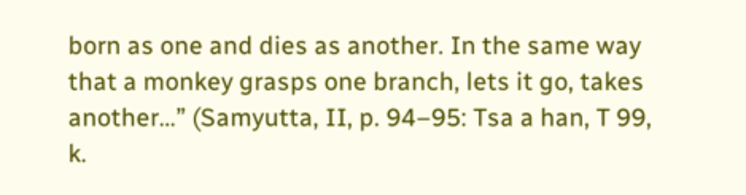born as one and dies as another. In the same way that a monkey grasps one branch, lets it go, takes another…” (Samyutta, II, p. 94–95: Tsa a han, T 99, k.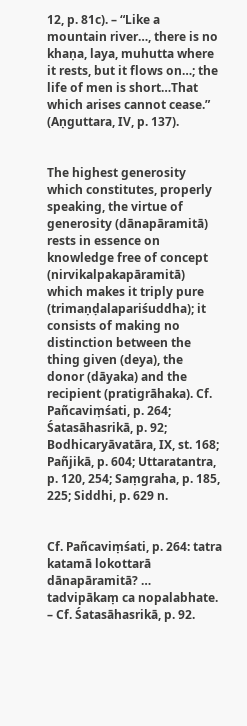12, p. 81c). – “Like a mountain river…, there is no khaṇa, laya, muhutta where it rests, but it flows on…; the life of men is short…That which arises cannot cease.” (Aṇguttara, IV, p. 137).


The highest generosity which constitutes, properly speaking, the virtue of generosity (dānapāramitā) rests in essence on knowledge free of concept (nirvikalpakapāramitā) which makes it triply pure (trimaṇḍalapariśuddha); it consists of making no distinction between the thing given (deya), the donor (dāyaka) and the recipient (pratigrāhaka). Cf. Pañcaviṃśati, p. 264; Śatasāhasrikā, p. 92; Bodhicaryāvatāra, IX, st. 168; Pañjikā, p. 604; Uttaratantra, p. 120, 254; Saṃgraha, p. 185, 225; Siddhi, p. 629 n.


Cf. Pañcaviṃśati, p. 264: tatra katamā lokottarā dānapāramitā? … tadvipākaṃ ca nopalabhate. – Cf. Śatasāhasrikā, p. 92.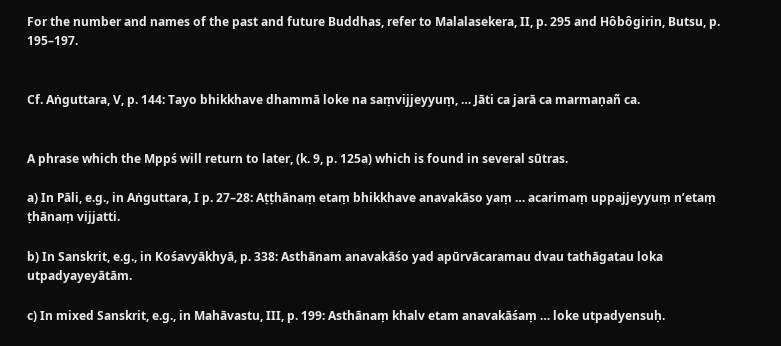For the number and names of the past and future Buddhas, refer to Malalasekera, II, p. 295 and Hôbôgirin, Butsu, p. 195–197.


Cf. Aṅguttara, V, p. 144: Tayo bhikkhave dhammā loke na saṃvijjeyyuṃ, … Jāti ca jarā ca marmaṇañ ca.


A phrase which the Mppś will return to later, (k. 9, p. 125a) which is found in several sūtras.

a) In Pāli, e.g., in Aṅguttara, I p. 27–28: Aṭṭhānaṃ etaṃ bhikkhave anavakāso yaṃ … acarimaṃ uppajjeyyuṃ n’etaṃ ṭhānaṃ vijjatti.

b) In Sanskrit, e.g., in Kośavyākhyā, p. 338: Asthānam anavakāśo yad apūrvācaramau dvau tathāgatau loka utpadyayeyātām.

c) In mixed Sanskrit, e.g., in Mahāvastu, III, p. 199: Asthānaṃ khalv etam anavakāśaṃ … loke utpadyensuḥ.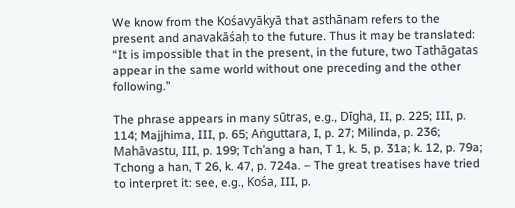We know from the Kośavyākyā that asthānam refers to the present and anavakāśaḥ to the future. Thus it may be translated: “It is impossible that in the present, in the future, two Tathāgatas appear in the same world without one preceding and the other following.”

The phrase appears in many sūtras, e.g., Dīgha, II, p. 225; III, p. 114; Majjhima, III, p. 65; Aṅguttara, I, p. 27; Milinda, p. 236; Mahāvastu, III, p. 199; Tch’ang a han, T 1, k. 5, p. 31a; k. 12, p. 79a; Tchong a han, T 26, k. 47, p. 724a. – The great treatises have tried to interpret it: see, e.g., Kośa, III, p.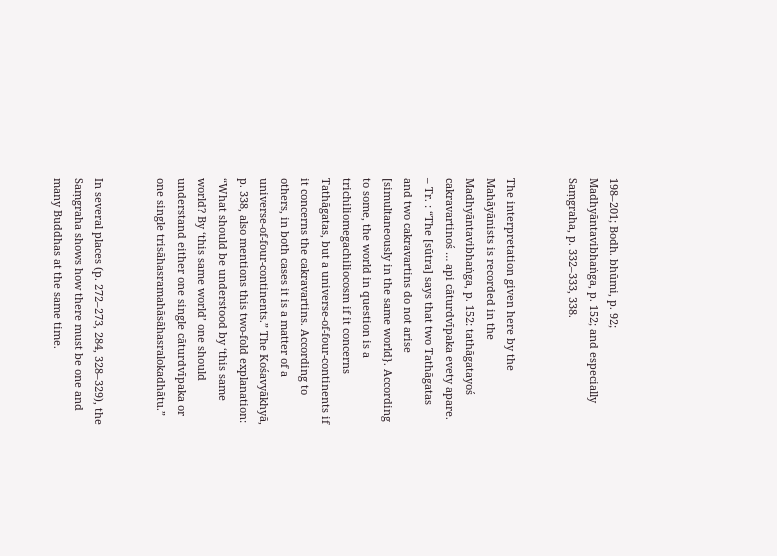198–201; Bodh. bhūmi, p. 92; Madhyāntavibhaṅga, p. 152; and especially Saṃgraha, p. 332–333, 338.


The interpretation given here by the Mahāyānists is recorded in the Madhyāntavibhaṅga, p. 152: tathāgatayoś cakravartinoś … api cāturdvīpaka evety apare. – Tr. : “The [sūtra] says that two Tathāgatas and two cakravartins do not arise [simultaneously in the same world}. According to some, the world in question is a trichiliomegachiliocosm if it concerns Tathāgatas, but a universe-of-four-continents if it concerns the cakravartins. According to others, in both cases it is a matter of a universe-of-four-continents.” The Kośavyākhyā, p. 338, also mentions this two-fold explanation: “What should be understood by ‘this same world? By ‘this same world’ one should understand either one single cāturdvīpaka or one single trisāhasramahāsāhasralokadhātu.”


In several places (p. 272–273, 284, 328–329), the Saṃgraha shows how there must be one and many Buddhas at the same time.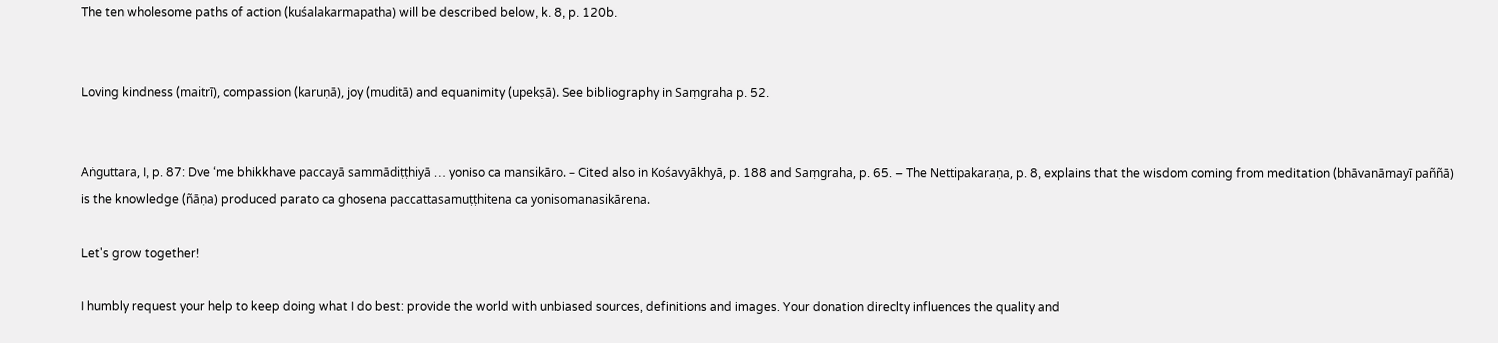The ten wholesome paths of action (kuśalakarmapatha) will be described below, k. 8, p. 120b.


Loving kindness (maitrī), compassion (karuṇā), joy (muditā) and equanimity (upekṣā). See bibliography in Saṃgraha p. 52.


Aṅguttara, I, p. 87: Dve ‘me bhikkhave paccayā sammādiṭṭhiyā … yoniso ca mansikāro. – Cited also in Kośavyākhyā, p. 188 and Saṃgraha, p. 65. – The Nettipakaraṇa, p. 8, explains that the wisdom coming from meditation (bhāvanāmayī paññā) is the knowledge (ñāṇa) produced parato ca ghosena paccattasamuṭṭhitena ca yonisomanasikārena.

Let's grow together!

I humbly request your help to keep doing what I do best: provide the world with unbiased sources, definitions and images. Your donation direclty influences the quality and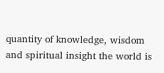quantity of knowledge, wisdom and spiritual insight the world is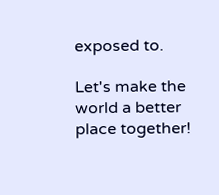exposed to.

Let's make the world a better place together!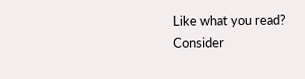Like what you read? Consider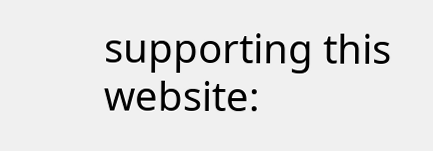supporting this website: